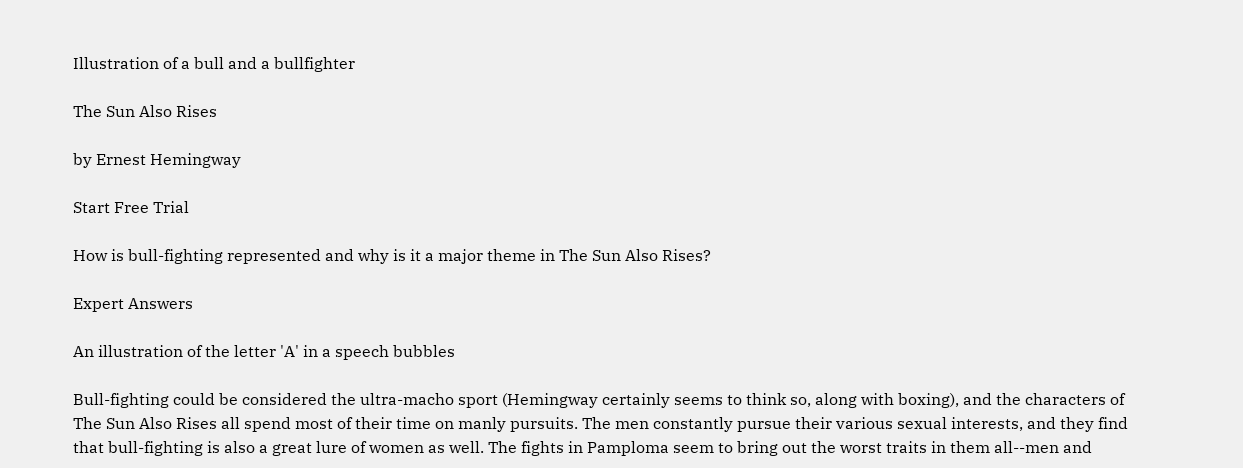Illustration of a bull and a bullfighter

The Sun Also Rises

by Ernest Hemingway

Start Free Trial

How is bull-fighting represented and why is it a major theme in The Sun Also Rises?

Expert Answers

An illustration of the letter 'A' in a speech bubbles

Bull-fighting could be considered the ultra-macho sport (Hemingway certainly seems to think so, along with boxing), and the characters of The Sun Also Rises all spend most of their time on manly pursuits. The men constantly pursue their various sexual interests, and they find that bull-fighting is also a great lure of women as well. The fights in Pamploma seem to bring out the worst traits in them all--men and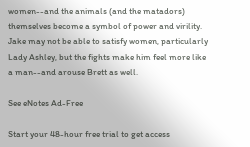women--and the animals (and the matadors) themselves become a symbol of power and virility. Jake may not be able to satisfy women, particularly Lady Ashley, but the fights make him feel more like a man--and arouse Brett as well.

See eNotes Ad-Free

Start your 48-hour free trial to get access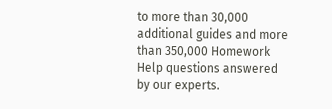to more than 30,000 additional guides and more than 350,000 Homework Help questions answered by our experts.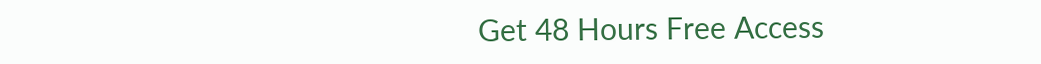Get 48 Hours Free Access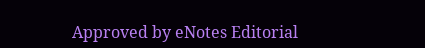Approved by eNotes Editorial